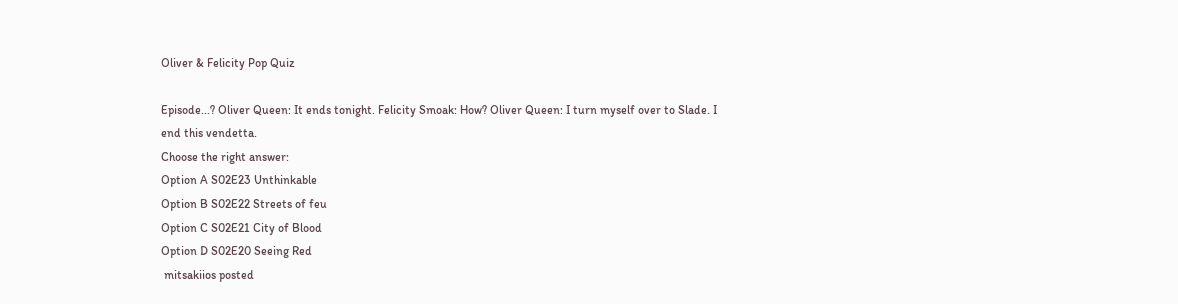Oliver & Felicity Pop Quiz

Episode...? Oliver Queen: It ends tonight. Felicity Smoak: How? Oliver Queen: I turn myself over to Slade. I end this vendetta.
Choose the right answer:
Option A S02E23 Unthinkable
Option B S02E22 Streets of feu
Option C S02E21 City of Blood
Option D S02E20 Seeing Red
 mitsakiios posted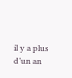il y a plus d’un an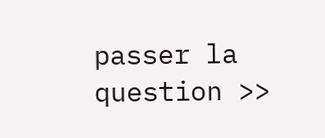passer la question >>